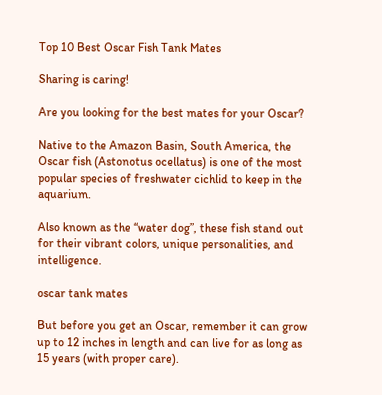Top 10 Best Oscar Fish Tank Mates

Sharing is caring!

Are you looking for the best mates for your Oscar?

Native to the Amazon Basin, South America, the Oscar fish (Astonotus ocellatus) is one of the most popular species of freshwater cichlid to keep in the aquarium.

Also known as the “water dog”, these fish stand out for their vibrant colors, unique personalities, and intelligence.

oscar tank mates

But before you get an Oscar, remember it can grow up to 12 inches in length and can live for as long as 15 years (with proper care).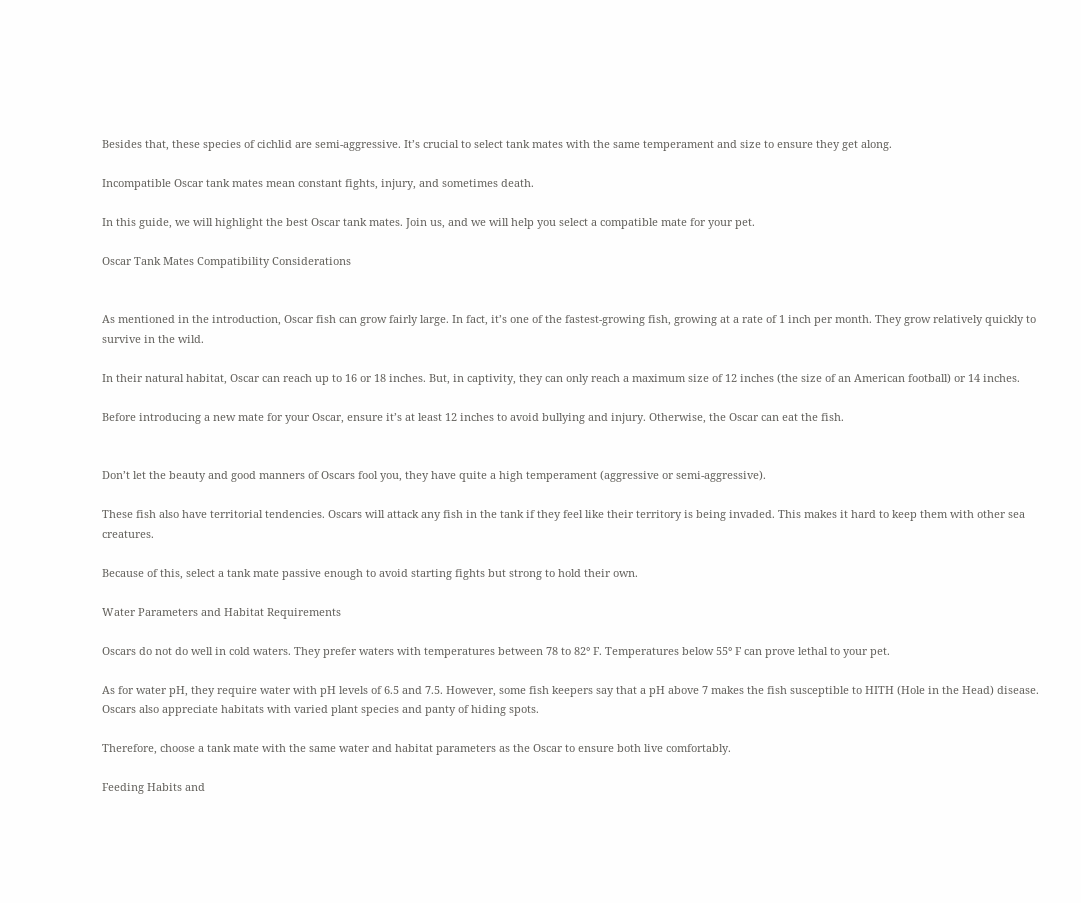Besides that, these species of cichlid are semi-aggressive. It’s crucial to select tank mates with the same temperament and size to ensure they get along.

Incompatible Oscar tank mates mean constant fights, injury, and sometimes death.

In this guide, we will highlight the best Oscar tank mates. Join us, and we will help you select a compatible mate for your pet.

Oscar Tank Mates Compatibility Considerations


As mentioned in the introduction, Oscar fish can grow fairly large. In fact, it’s one of the fastest-growing fish, growing at a rate of 1 inch per month. They grow relatively quickly to survive in the wild.

In their natural habitat, Oscar can reach up to 16 or 18 inches. But, in captivity, they can only reach a maximum size of 12 inches (the size of an American football) or 14 inches.

Before introducing a new mate for your Oscar, ensure it’s at least 12 inches to avoid bullying and injury. Otherwise, the Oscar can eat the fish.


Don’t let the beauty and good manners of Oscars fool you, they have quite a high temperament (aggressive or semi-aggressive).

These fish also have territorial tendencies. Oscars will attack any fish in the tank if they feel like their territory is being invaded. This makes it hard to keep them with other sea creatures.

Because of this, select a tank mate passive enough to avoid starting fights but strong to hold their own.

Water Parameters and Habitat Requirements

Oscars do not do well in cold waters. They prefer waters with temperatures between 78 to 82° F. Temperatures below 55° F can prove lethal to your pet.

As for water pH, they require water with pH levels of 6.5 and 7.5. However, some fish keepers say that a pH above 7 makes the fish susceptible to HITH (Hole in the Head) disease. Oscars also appreciate habitats with varied plant species and panty of hiding spots.

Therefore, choose a tank mate with the same water and habitat parameters as the Oscar to ensure both live comfortably.

Feeding Habits and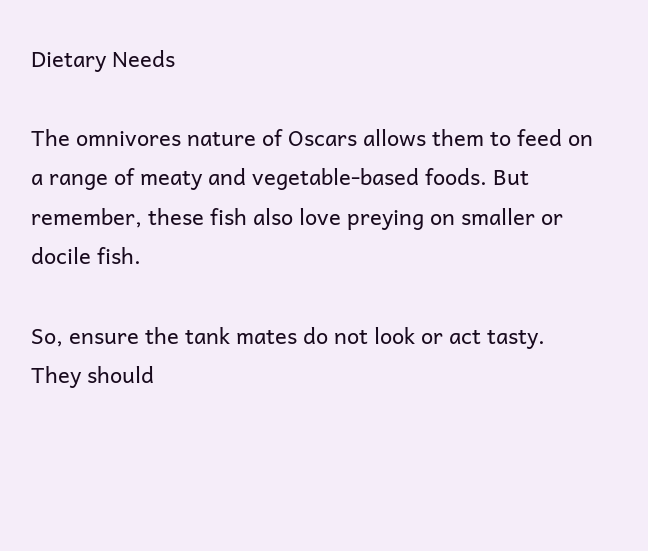Dietary Needs

The omnivores nature of Oscars allows them to feed on a range of meaty and vegetable-based foods. But remember, these fish also love preying on smaller or docile fish.

So, ensure the tank mates do not look or act tasty. They should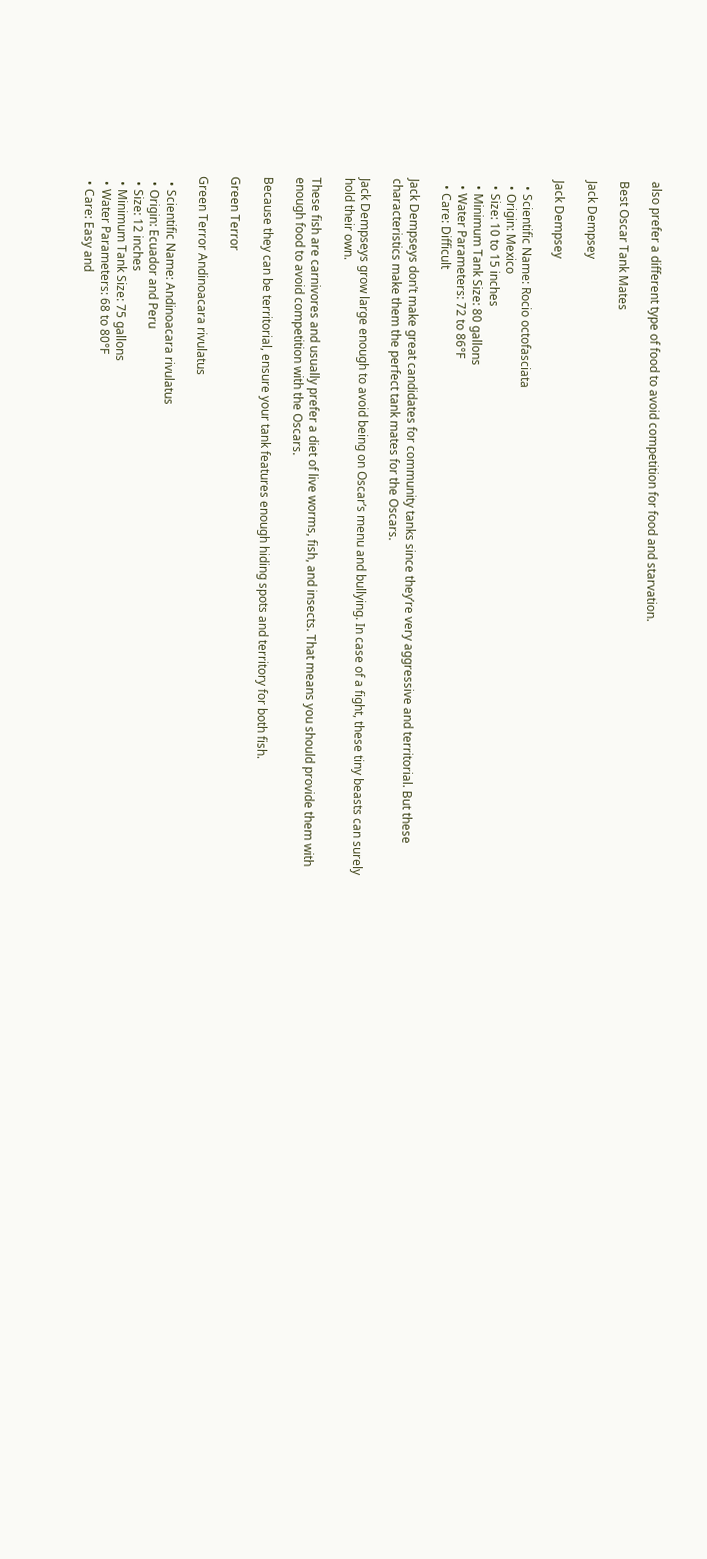also prefer a different type of food to avoid competition for food and starvation.

Best Oscar Tank Mates

Jack Dempsey

Jack Dempsey

  • Scientific Name: Rocio octofasciata
  • Origin: Mexico
  • Size: 10 to 15 inches
  • Minimum Tank Size: 80 gallons
  • Water Parameters: 72 to 86°F
  • Care: Difficult

Jack Dempseys don’t make great candidates for community tanks since they’re very aggressive and territorial. But these characteristics make them the perfect tank mates for the Oscars.

Jack Dempseys grow large enough to avoid being on Oscar’s menu and bullying. In case of a fight, these tiny beasts can surely hold their own.

These fish are carnivores and usually prefer a diet of live worms, fish, and insects. That means you should provide them with enough food to avoid competition with the Oscars.

Because they can be territorial, ensure your tank features enough hiding spots and territory for both fish.

Green Terror

Green Terror Andinoacara rivulatus

  • Scientific Name: Andinoacara rivulatus
  • Origin: Ecuador and Peru
  • Size: 12 inches
  • Minimum Tank Size: 75 gallons
  • Water Parameters: 68 to 80°F
  • Care: Easy and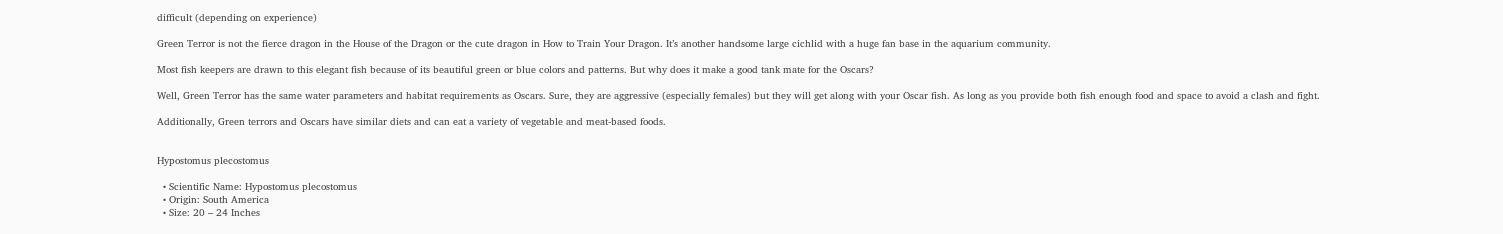difficult (depending on experience)

Green Terror is not the fierce dragon in the House of the Dragon or the cute dragon in How to Train Your Dragon. It’s another handsome large cichlid with a huge fan base in the aquarium community.

Most fish keepers are drawn to this elegant fish because of its beautiful green or blue colors and patterns. But why does it make a good tank mate for the Oscars?

Well, Green Terror has the same water parameters and habitat requirements as Oscars. Sure, they are aggressive (especially females) but they will get along with your Oscar fish. As long as you provide both fish enough food and space to avoid a clash and fight.

Additionally, Green terrors and Oscars have similar diets and can eat a variety of vegetable and meat-based foods.


Hypostomus plecostomus

  • Scientific Name: Hypostomus plecostomus
  • Origin: South America
  • Size: 20 – 24 Inches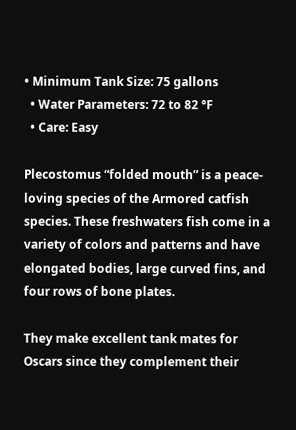• Minimum Tank Size: 75 gallons
  • Water Parameters: 72 to 82 °F
  • Care: Easy

Plecostomus “folded mouth” is a peace-loving species of the Armored catfish species. These freshwaters fish come in a variety of colors and patterns and have elongated bodies, large curved fins, and four rows of bone plates.

They make excellent tank mates for Oscars since they complement their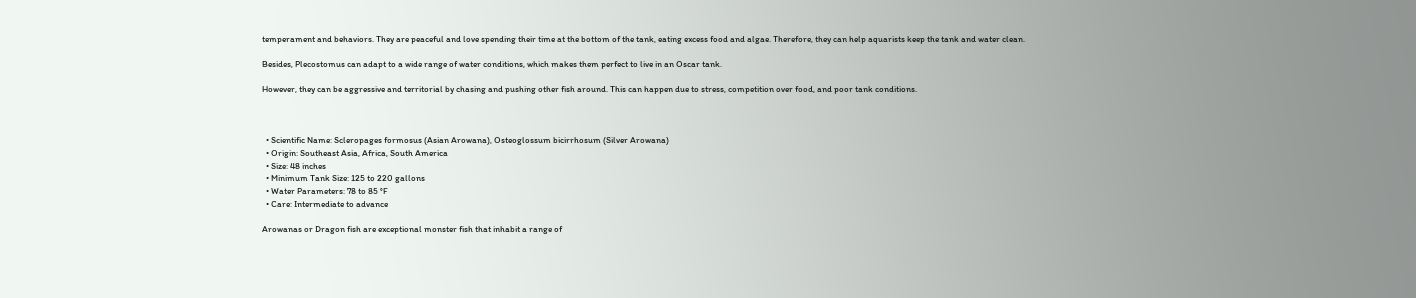temperament and behaviors. They are peaceful and love spending their time at the bottom of the tank, eating excess food and algae. Therefore, they can help aquarists keep the tank and water clean.

Besides, Plecostomus can adapt to a wide range of water conditions, which makes them perfect to live in an Oscar tank.

However, they can be aggressive and territorial by chasing and pushing other fish around. This can happen due to stress, competition over food, and poor tank conditions.



  • Scientific Name: Scleropages formosus (Asian Arowana), Osteoglossum bicirrhosum (Silver Arowana)
  • Origin: Southeast Asia, Africa, South America
  • Size: 48 inches
  • Minimum Tank Size: 125 to 220 gallons
  • Water Parameters: 78 to 85 °F
  • Care: Intermediate to advance

Arowanas or Dragon fish are exceptional monster fish that inhabit a range of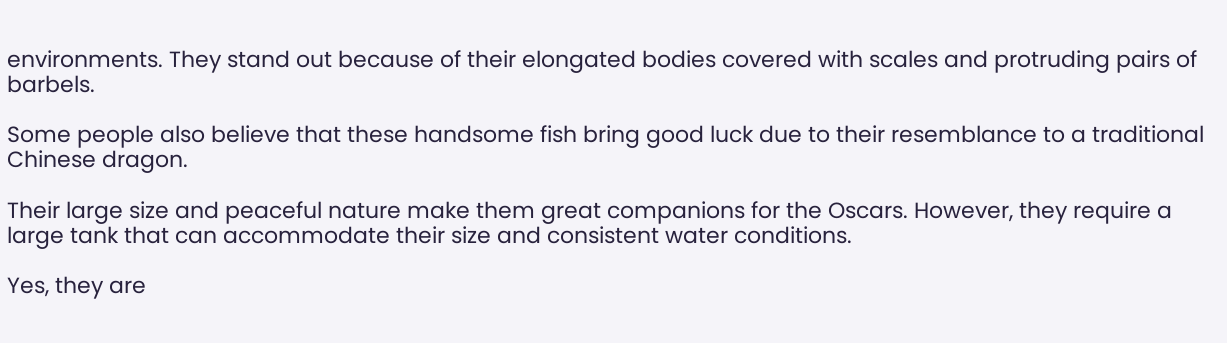environments. They stand out because of their elongated bodies covered with scales and protruding pairs of barbels.

Some people also believe that these handsome fish bring good luck due to their resemblance to a traditional Chinese dragon.

Their large size and peaceful nature make them great companions for the Oscars. However, they require a large tank that can accommodate their size and consistent water conditions.

Yes, they are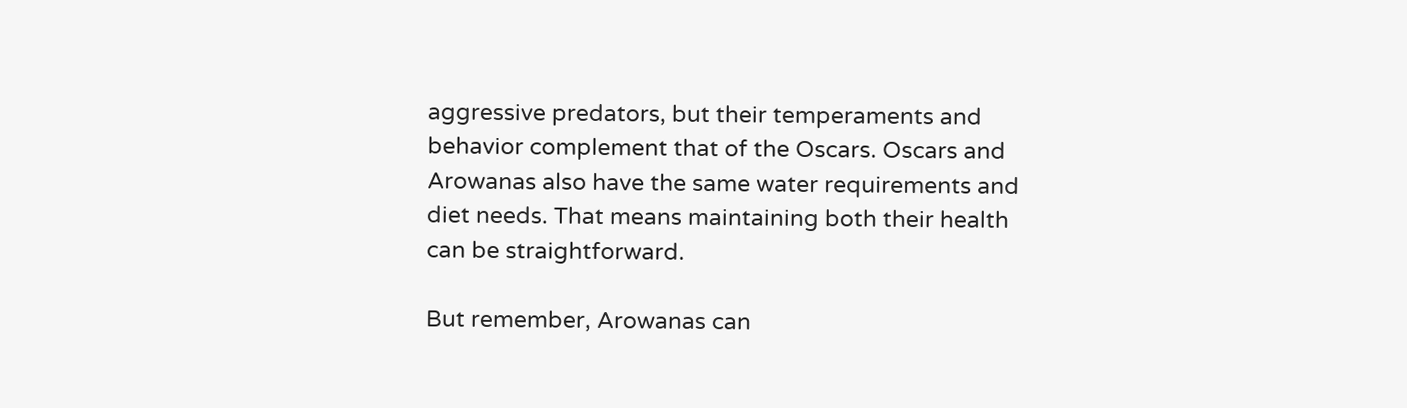aggressive predators, but their temperaments and behavior complement that of the Oscars. Oscars and Arowanas also have the same water requirements and diet needs. That means maintaining both their health can be straightforward.

But remember, Arowanas can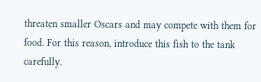threaten smaller Oscars and may compete with them for food. For this reason, introduce this fish to the tank carefully.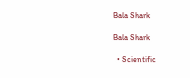Bala Shark

Bala Shark

  • Scientific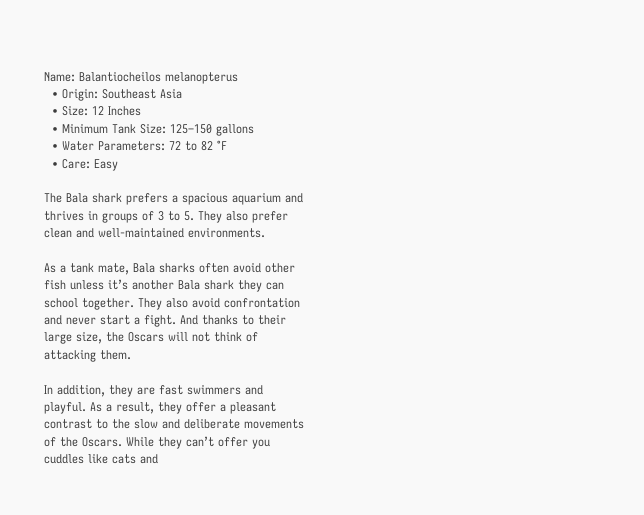Name: Balantiocheilos melanopterus
  • Origin: Southeast Asia
  • Size: 12 Inches
  • Minimum Tank Size: 125–150 gallons
  • Water Parameters: 72 to 82 °F
  • Care: Easy

The Bala shark prefers a spacious aquarium and thrives in groups of 3 to 5. They also prefer clean and well-maintained environments.

As a tank mate, Bala sharks often avoid other fish unless it’s another Bala shark they can school together. They also avoid confrontation and never start a fight. And thanks to their large size, the Oscars will not think of attacking them.

In addition, they are fast swimmers and playful. As a result, they offer a pleasant contrast to the slow and deliberate movements of the Oscars. While they can’t offer you cuddles like cats and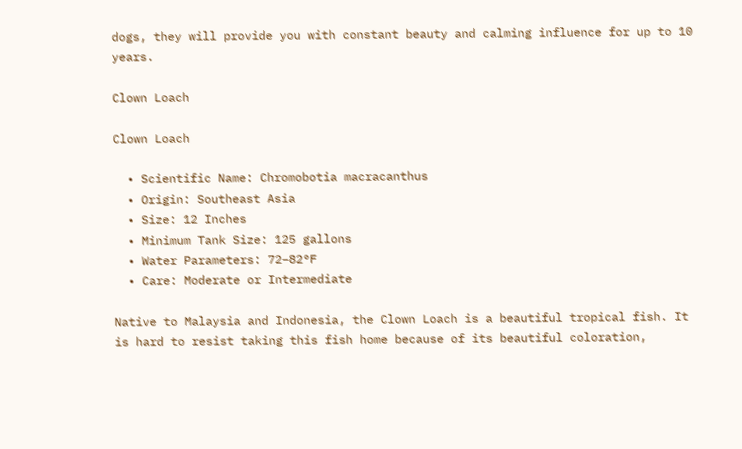dogs, they will provide you with constant beauty and calming influence for up to 10 years.

Clown Loach

Clown Loach

  • Scientific Name: Chromobotia macracanthus
  • Origin: Southeast Asia
  • Size: 12 Inches
  • Minimum Tank Size: 125 gallons
  • Water Parameters: 72–82°F
  • Care: Moderate or Intermediate

Native to Malaysia and Indonesia, the Clown Loach is a beautiful tropical fish. It is hard to resist taking this fish home because of its beautiful coloration,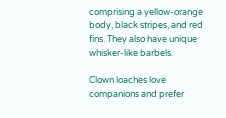comprising a yellow-orange body, black stripes, and red fins. They also have unique whisker-like barbels.

Clown loaches love companions and prefer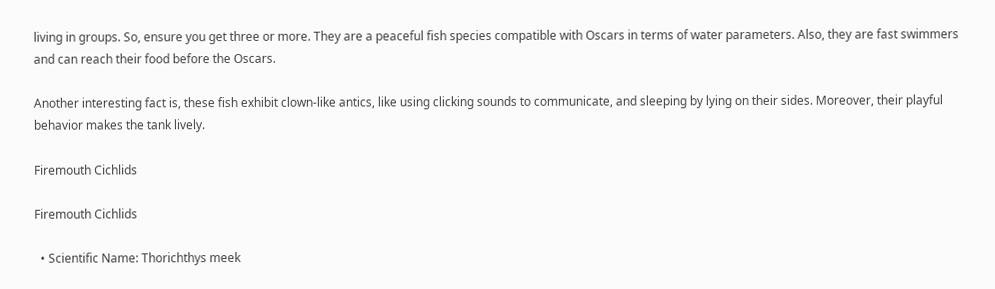living in groups. So, ensure you get three or more. They are a peaceful fish species compatible with Oscars in terms of water parameters. Also, they are fast swimmers and can reach their food before the Oscars.

Another interesting fact is, these fish exhibit clown-like antics, like using clicking sounds to communicate, and sleeping by lying on their sides. Moreover, their playful behavior makes the tank lively.

Firemouth Cichlids

Firemouth Cichlids

  • Scientific Name: Thorichthys meek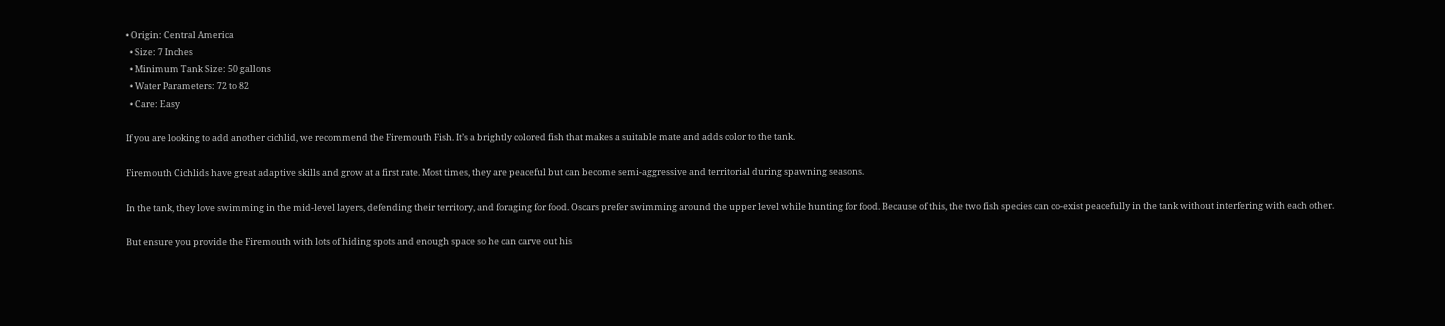• Origin: Central America
  • Size: 7 Inches
  • Minimum Tank Size: 50 gallons
  • Water Parameters: 72 to 82
  • Care: Easy

If you are looking to add another cichlid, we recommend the Firemouth Fish. It’s a brightly colored fish that makes a suitable mate and adds color to the tank.

Firemouth Cichlids have great adaptive skills and grow at a first rate. Most times, they are peaceful but can become semi-aggressive and territorial during spawning seasons.

In the tank, they love swimming in the mid-level layers, defending their territory, and foraging for food. Oscars prefer swimming around the upper level while hunting for food. Because of this, the two fish species can co-exist peacefully in the tank without interfering with each other.

But ensure you provide the Firemouth with lots of hiding spots and enough space so he can carve out his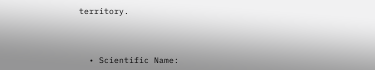territory.



  • Scientific Name: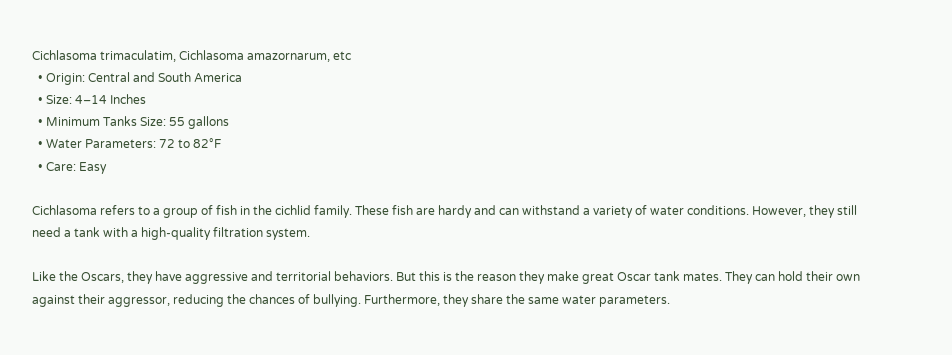Cichlasoma trimaculatim, Cichlasoma amazornarum, etc
  • Origin: Central and South America
  • Size: 4–14 Inches
  • Minimum Tanks Size: 55 gallons
  • Water Parameters: 72 to 82°F
  • Care: Easy

Cichlasoma refers to a group of fish in the cichlid family. These fish are hardy and can withstand a variety of water conditions. However, they still need a tank with a high-quality filtration system.

Like the Oscars, they have aggressive and territorial behaviors. But this is the reason they make great Oscar tank mates. They can hold their own against their aggressor, reducing the chances of bullying. Furthermore, they share the same water parameters.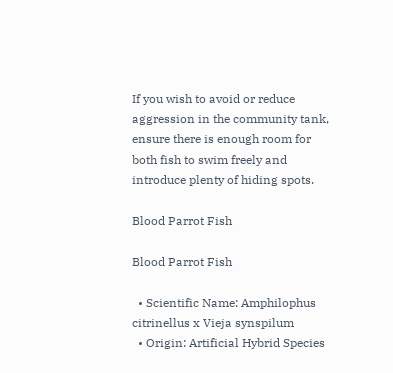If you wish to avoid or reduce aggression in the community tank, ensure there is enough room for both fish to swim freely and introduce plenty of hiding spots.

Blood Parrot Fish

Blood Parrot Fish

  • Scientific Name: Amphilophus citrinellus x Vieja synspilum
  • Origin: Artificial Hybrid Species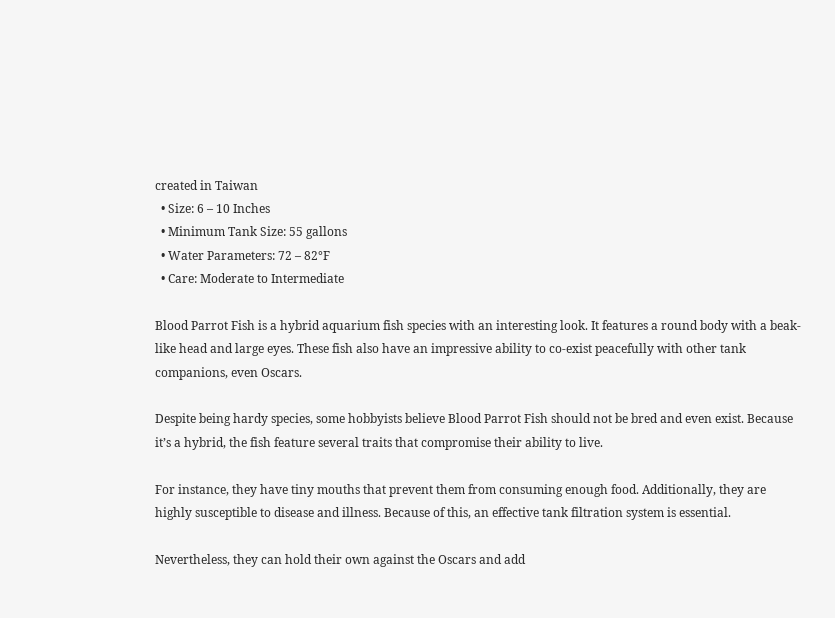created in Taiwan
  • Size: 6 – 10 Inches
  • Minimum Tank Size: 55 gallons
  • Water Parameters: 72 – 82°F
  • Care: Moderate to Intermediate

Blood Parrot Fish is a hybrid aquarium fish species with an interesting look. It features a round body with a beak-like head and large eyes. These fish also have an impressive ability to co-exist peacefully with other tank companions, even Oscars.

Despite being hardy species, some hobbyists believe Blood Parrot Fish should not be bred and even exist. Because it’s a hybrid, the fish feature several traits that compromise their ability to live.

For instance, they have tiny mouths that prevent them from consuming enough food. Additionally, they are highly susceptible to disease and illness. Because of this, an effective tank filtration system is essential.

Nevertheless, they can hold their own against the Oscars and add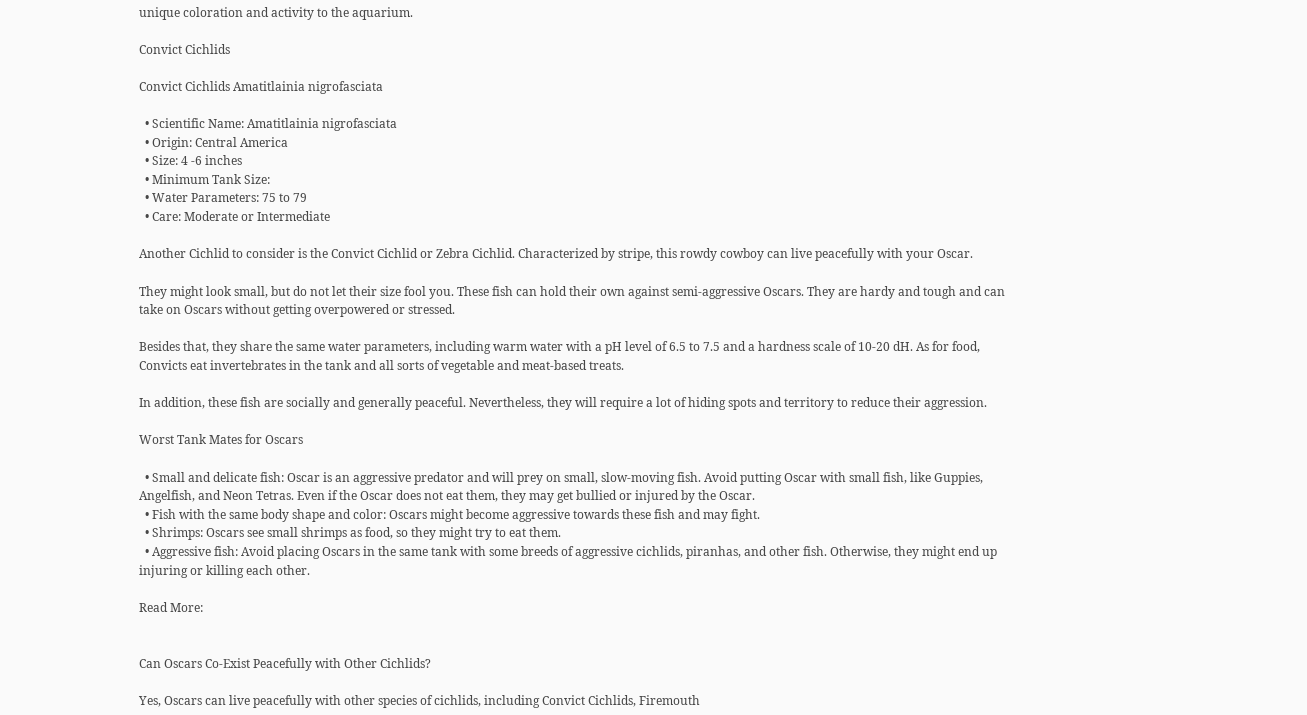unique coloration and activity to the aquarium.

Convict Cichlids

Convict Cichlids Amatitlainia nigrofasciata

  • Scientific Name: Amatitlainia nigrofasciata
  • Origin: Central America
  • Size: 4 -6 inches
  • Minimum Tank Size:
  • Water Parameters: 75 to 79
  • Care: Moderate or Intermediate

Another Cichlid to consider is the Convict Cichlid or Zebra Cichlid. Characterized by stripe, this rowdy cowboy can live peacefully with your Oscar.

They might look small, but do not let their size fool you. These fish can hold their own against semi-aggressive Oscars. They are hardy and tough and can take on Oscars without getting overpowered or stressed.

Besides that, they share the same water parameters, including warm water with a pH level of 6.5 to 7.5 and a hardness scale of 10-20 dH. As for food, Convicts eat invertebrates in the tank and all sorts of vegetable and meat-based treats.

In addition, these fish are socially and generally peaceful. Nevertheless, they will require a lot of hiding spots and territory to reduce their aggression.

Worst Tank Mates for Oscars

  • Small and delicate fish: Oscar is an aggressive predator and will prey on small, slow-moving fish. Avoid putting Oscar with small fish, like Guppies, Angelfish, and Neon Tetras. Even if the Oscar does not eat them, they may get bullied or injured by the Oscar.
  • Fish with the same body shape and color: Oscars might become aggressive towards these fish and may fight.
  • Shrimps: Oscars see small shrimps as food, so they might try to eat them.
  • Aggressive fish: Avoid placing Oscars in the same tank with some breeds of aggressive cichlids, piranhas, and other fish. Otherwise, they might end up injuring or killing each other.

Read More:


Can Oscars Co-Exist Peacefully with Other Cichlids?

Yes, Oscars can live peacefully with other species of cichlids, including Convict Cichlids, Firemouth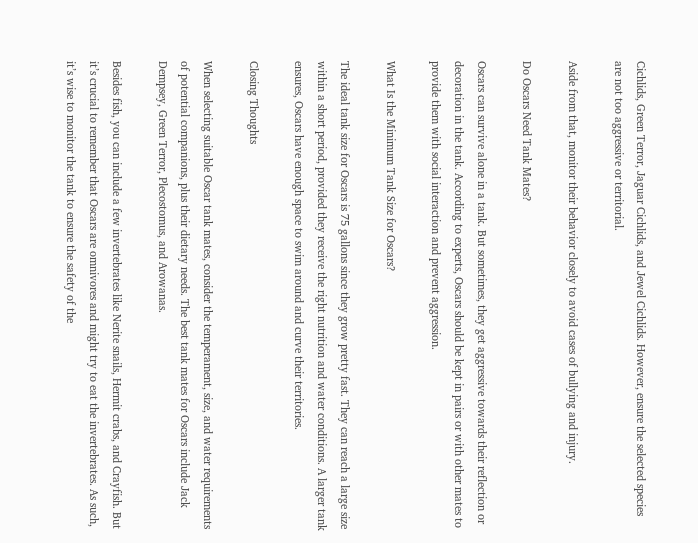Cichlids, Green Terror, Jaguar Cichlids, and Jewel Cichlids. However, ensure the selected species are not too aggressive or territorial.

Aside from that, monitor their behavior closely to avoid cases of bullying and injury.

Do Oscars Need Tank Mates?

Oscars can survive alone in a tank. But sometimes, they get aggressive towards their reflection or decoration in the tank. According to experts, Oscars should be kept in pairs or with other mates to provide them with social interaction and prevent aggression.

What Is the Minimum Tank Size for Oscars?

The ideal tank size for Oscars is 75 gallons since they grow pretty fast. They can reach a large size within a short period, provided they receive the right nutrition and water conditions. A larger tank ensures, Oscars have enough space to swim around and curve their territories.

Closing Thoughts

When selecting suitable Oscar tank mates, consider the temperament, size, and water requirements of potential companions, plus their dietary needs. The best tank mates for Oscars include Jack Dempsey, Green Terror, Plecostomus, and Arowanas.

Besides fish, you can include a few invertebrates like Nerite snails, Hermit crabs, and Crayfish. But it’s crucial to remember that Oscars are omnivores and might try to eat the invertebrates. As such, it’s wise to monitor the tank to ensure the safety of the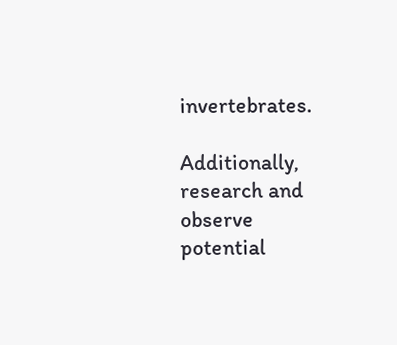invertebrates.

Additionally, research and observe potential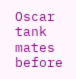Oscar tank mates before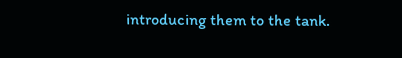introducing them to the tank.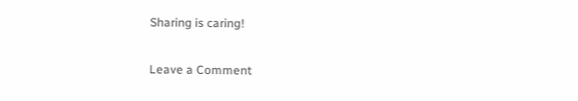Sharing is caring!

Leave a Comment